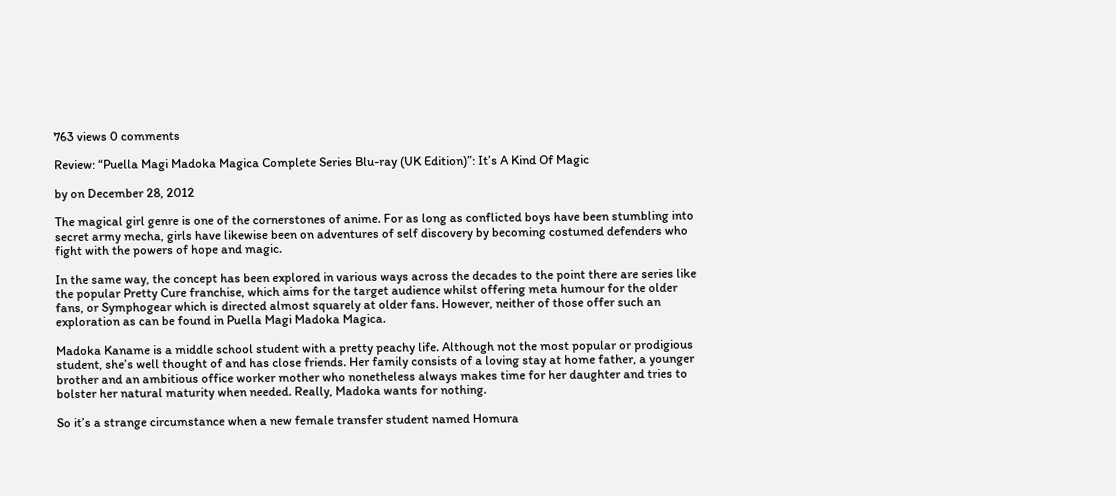763 views 0 comments

Review: “Puella Magi Madoka Magica Complete Series Blu-ray (UK Edition)”: It’s A Kind Of Magic

by on December 28, 2012

The magical girl genre is one of the cornerstones of anime. For as long as conflicted boys have been stumbling into secret army mecha, girls have likewise been on adventures of self discovery by becoming costumed defenders who fight with the powers of hope and magic.

In the same way, the concept has been explored in various ways across the decades to the point there are series like the popular Pretty Cure franchise, which aims for the target audience whilst offering meta humour for the older fans, or Symphogear which is directed almost squarely at older fans. However, neither of those offer such an exploration as can be found in Puella Magi Madoka Magica.

Madoka Kaname is a middle school student with a pretty peachy life. Although not the most popular or prodigious student, she’s well thought of and has close friends. Her family consists of a loving stay at home father, a younger brother and an ambitious office worker mother who nonetheless always makes time for her daughter and tries to bolster her natural maturity when needed. Really, Madoka wants for nothing.

So it’s a strange circumstance when a new female transfer student named Homura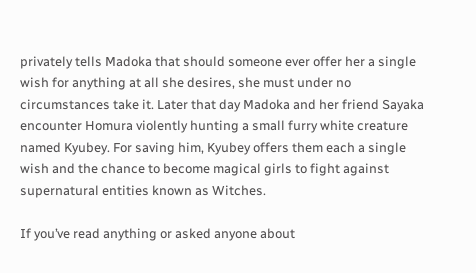privately tells Madoka that should someone ever offer her a single wish for anything at all she desires, she must under no circumstances take it. Later that day Madoka and her friend Sayaka encounter Homura violently hunting a small furry white creature named Kyubey. For saving him, Kyubey offers them each a single wish and the chance to become magical girls to fight against supernatural entities known as Witches.

If you’ve read anything or asked anyone about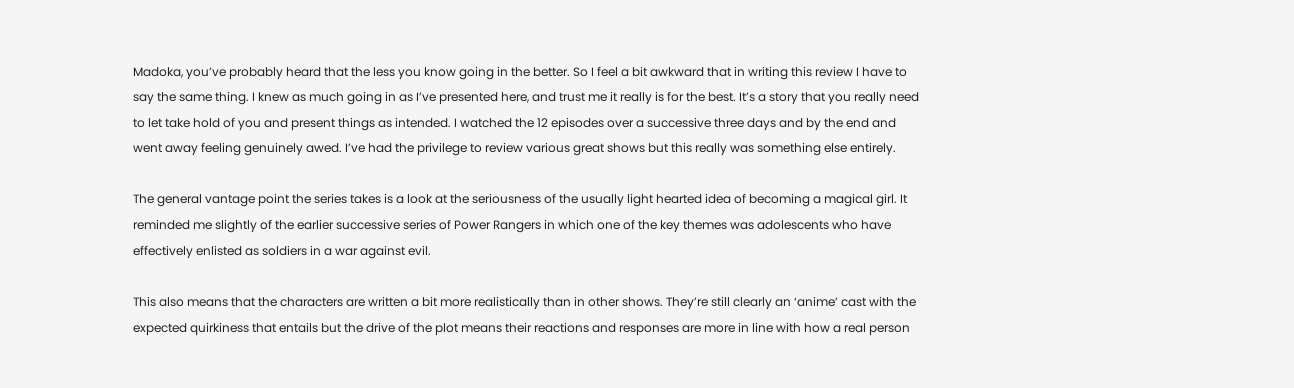Madoka, you’ve probably heard that the less you know going in the better. So I feel a bit awkward that in writing this review I have to say the same thing. I knew as much going in as I’ve presented here, and trust me it really is for the best. It’s a story that you really need to let take hold of you and present things as intended. I watched the 12 episodes over a successive three days and by the end and went away feeling genuinely awed. I’ve had the privilege to review various great shows but this really was something else entirely.

The general vantage point the series takes is a look at the seriousness of the usually light hearted idea of becoming a magical girl. It reminded me slightly of the earlier successive series of Power Rangers in which one of the key themes was adolescents who have effectively enlisted as soldiers in a war against evil.

This also means that the characters are written a bit more realistically than in other shows. They’re still clearly an ‘anime’ cast with the expected quirkiness that entails but the drive of the plot means their reactions and responses are more in line with how a real person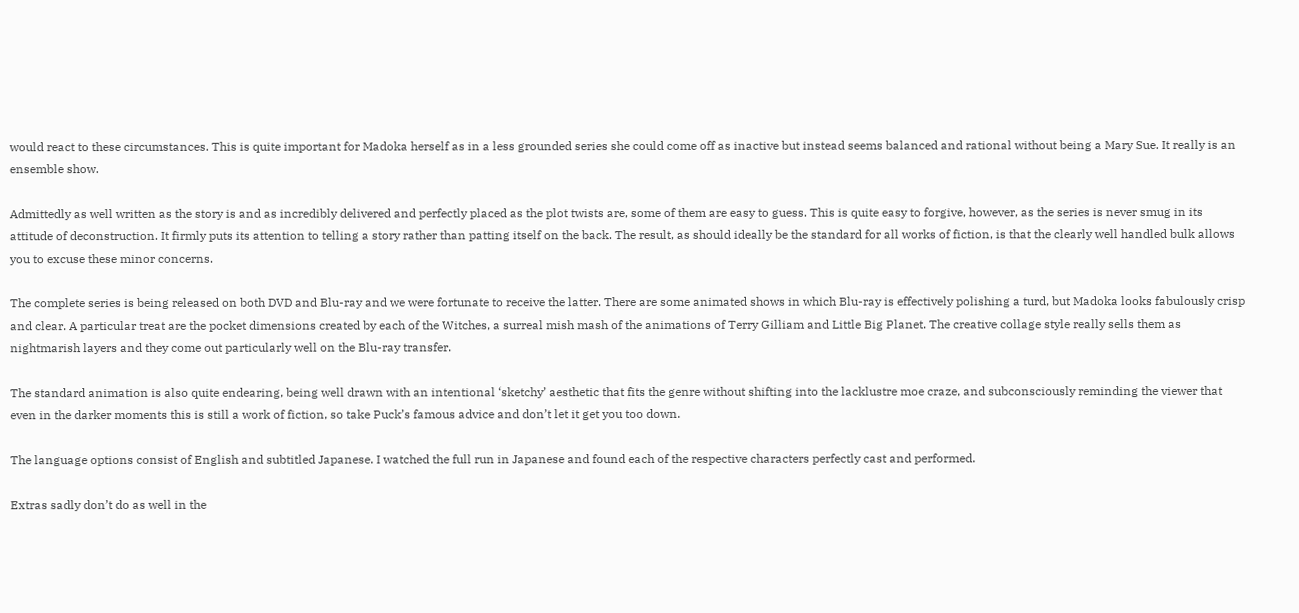would react to these circumstances. This is quite important for Madoka herself as in a less grounded series she could come off as inactive but instead seems balanced and rational without being a Mary Sue. It really is an ensemble show.

Admittedly as well written as the story is and as incredibly delivered and perfectly placed as the plot twists are, some of them are easy to guess. This is quite easy to forgive, however, as the series is never smug in its attitude of deconstruction. It firmly puts its attention to telling a story rather than patting itself on the back. The result, as should ideally be the standard for all works of fiction, is that the clearly well handled bulk allows you to excuse these minor concerns.

The complete series is being released on both DVD and Blu-ray and we were fortunate to receive the latter. There are some animated shows in which Blu-ray is effectively polishing a turd, but Madoka looks fabulously crisp and clear. A particular treat are the pocket dimensions created by each of the Witches, a surreal mish mash of the animations of Terry Gilliam and Little Big Planet. The creative collage style really sells them as nightmarish layers and they come out particularly well on the Blu-ray transfer.

The standard animation is also quite endearing, being well drawn with an intentional ‘sketchy’ aesthetic that fits the genre without shifting into the lacklustre moe craze, and subconsciously reminding the viewer that even in the darker moments this is still a work of fiction, so take Puck’s famous advice and don’t let it get you too down.

The language options consist of English and subtitled Japanese. I watched the full run in Japanese and found each of the respective characters perfectly cast and performed.

Extras sadly don’t do as well in the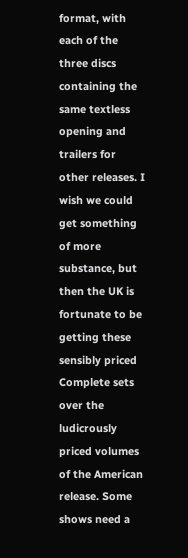format, with each of the three discs containing the same textless opening and trailers for other releases. I wish we could get something of more substance, but then the UK is fortunate to be getting these sensibly priced Complete sets over the ludicrously priced volumes of the American release. Some shows need a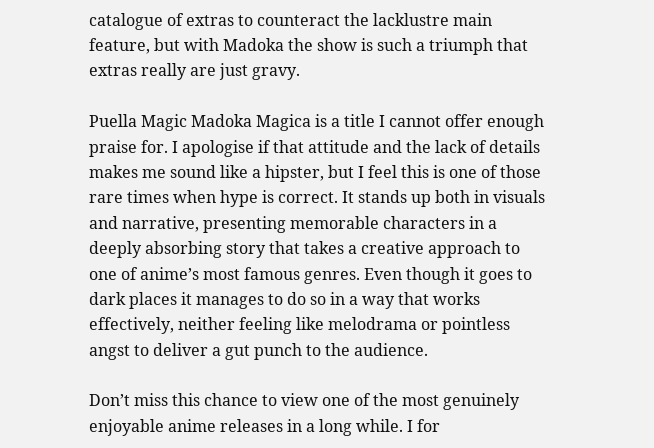catalogue of extras to counteract the lacklustre main feature, but with Madoka the show is such a triumph that extras really are just gravy.

Puella Magic Madoka Magica is a title I cannot offer enough praise for. I apologise if that attitude and the lack of details makes me sound like a hipster, but I feel this is one of those rare times when hype is correct. It stands up both in visuals and narrative, presenting memorable characters in a deeply absorbing story that takes a creative approach to one of anime’s most famous genres. Even though it goes to dark places it manages to do so in a way that works effectively, neither feeling like melodrama or pointless angst to deliver a gut punch to the audience.

Don’t miss this chance to view one of the most genuinely enjoyable anime releases in a long while. I for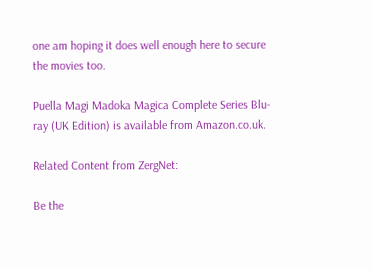one am hoping it does well enough here to secure the movies too.

Puella Magi Madoka Magica Complete Series Blu-ray (UK Edition) is available from Amazon.co.uk.

Related Content from ZergNet:

Be the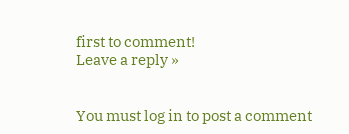first to comment!
Leave a reply »


You must log in to post a comment